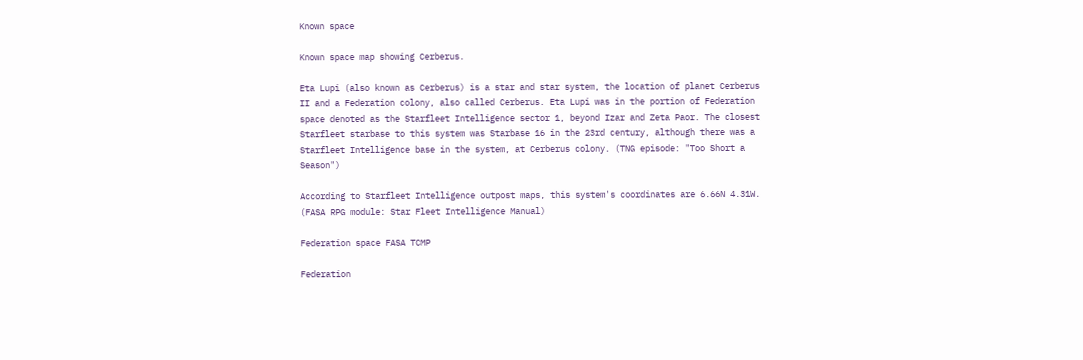Known space

Known space map showing Cerberus.

Eta Lupi (also known as Cerberus) is a star and star system, the location of planet Cerberus II and a Federation colony, also called Cerberus. Eta Lupi was in the portion of Federation space denoted as the Starfleet Intelligence sector 1, beyond Izar and Zeta Paor. The closest Starfleet starbase to this system was Starbase 16 in the 23rd century, although there was a Starfleet Intelligence base in the system, at Cerberus colony. (TNG episode: "Too Short a Season")

According to Starfleet Intelligence outpost maps, this system's coordinates are 6.66N 4.31W. (FASA RPG module: Star Fleet Intelligence Manual)

Federation space FASA TCMP

Federation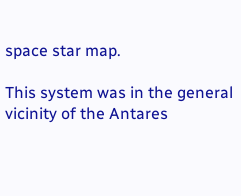space star map.

This system was in the general vicinity of the Antares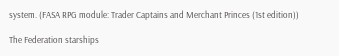system. (FASA RPG module: Trader Captains and Merchant Princes (1st edition))

The Federation starships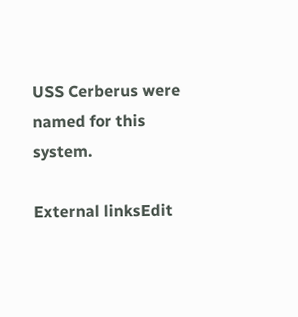USS Cerberus were named for this system.

External linksEdit